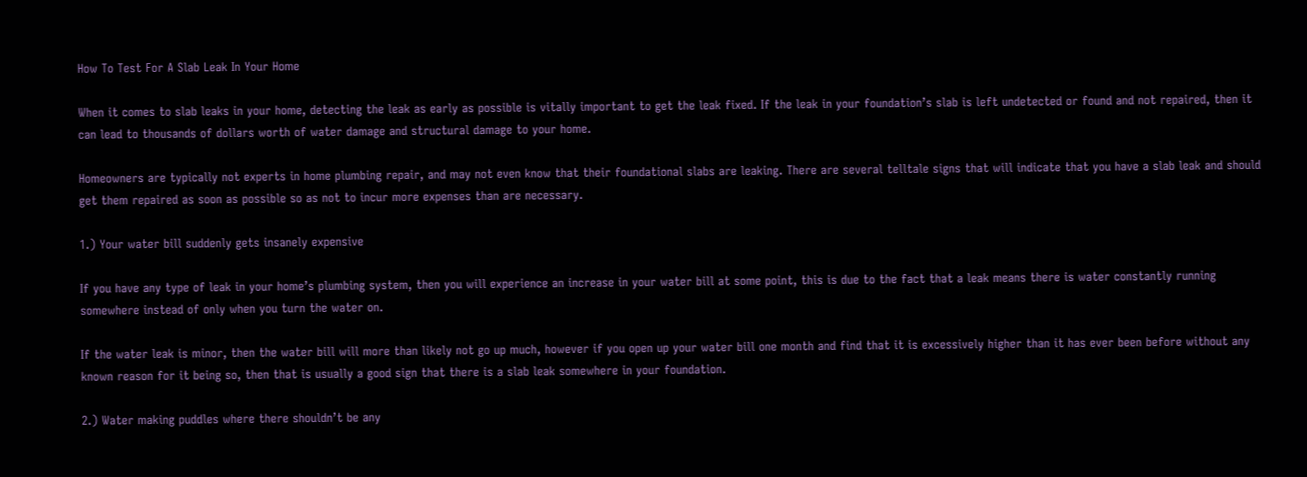How To Test For A Slab Leak In Your Home

When it comes to slab leaks in your home, detecting the leak as early as possible is vitally important to get the leak fixed. If the leak in your foundation’s slab is left undetected or found and not repaired, then it can lead to thousands of dollars worth of water damage and structural damage to your home.

Homeowners are typically not experts in home plumbing repair, and may not even know that their foundational slabs are leaking. There are several telltale signs that will indicate that you have a slab leak and should get them repaired as soon as possible so as not to incur more expenses than are necessary.

1.) Your water bill suddenly gets insanely expensive

If you have any type of leak in your home’s plumbing system, then you will experience an increase in your water bill at some point, this is due to the fact that a leak means there is water constantly running somewhere instead of only when you turn the water on.

If the water leak is minor, then the water bill will more than likely not go up much, however if you open up your water bill one month and find that it is excessively higher than it has ever been before without any known reason for it being so, then that is usually a good sign that there is a slab leak somewhere in your foundation.

2.) Water making puddles where there shouldn’t be any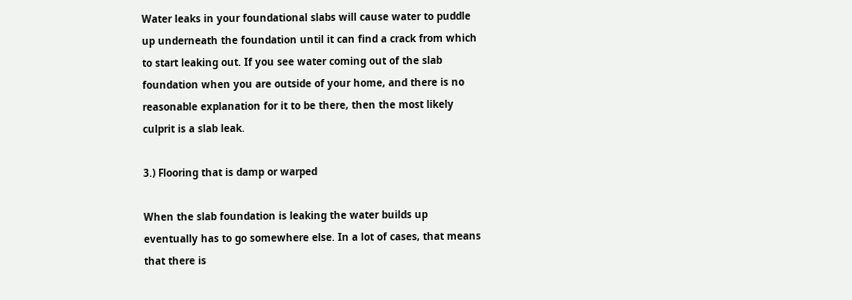Water leaks in your foundational slabs will cause water to puddle up underneath the foundation until it can find a crack from which to start leaking out. If you see water coming out of the slab foundation when you are outside of your home, and there is no reasonable explanation for it to be there, then the most likely culprit is a slab leak.

3.) Flooring that is damp or warped

When the slab foundation is leaking the water builds up eventually has to go somewhere else. In a lot of cases, that means that there is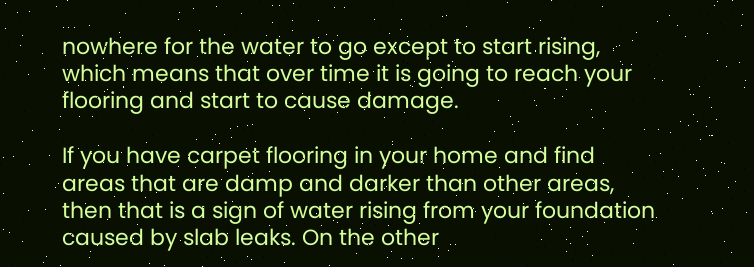nowhere for the water to go except to start rising, which means that over time it is going to reach your flooring and start to cause damage.

If you have carpet flooring in your home and find areas that are damp and darker than other areas, then that is a sign of water rising from your foundation caused by slab leaks. On the other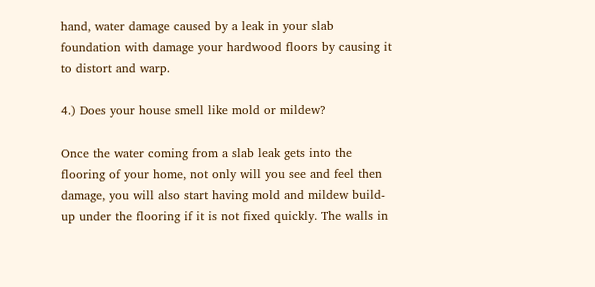hand, water damage caused by a leak in your slab foundation with damage your hardwood floors by causing it to distort and warp.

4.) Does your house smell like mold or mildew?

Once the water coming from a slab leak gets into the flooring of your home, not only will you see and feel then damage, you will also start having mold and mildew build-up under the flooring if it is not fixed quickly. The walls in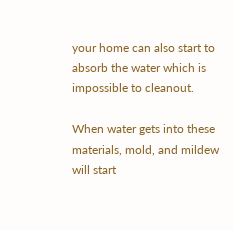your home can also start to absorb the water which is impossible to cleanout.

When water gets into these materials, mold, and mildew will start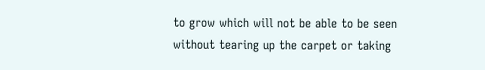to grow which will not be able to be seen without tearing up the carpet or taking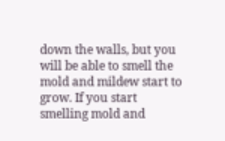down the walls, but you will be able to smell the mold and mildew start to grow. If you start smelling mold and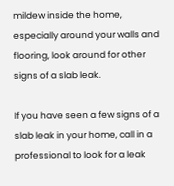mildew inside the home, especially around your walls and flooring, look around for other signs of a slab leak.

If you have seen a few signs of a slab leak in your home, call in a professional to look for a leak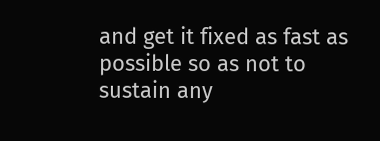and get it fixed as fast as possible so as not to sustain any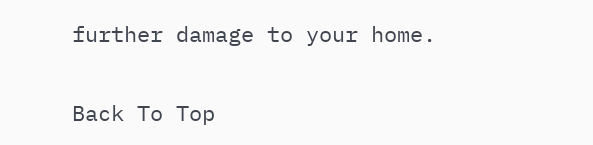further damage to your home.

Back To Top